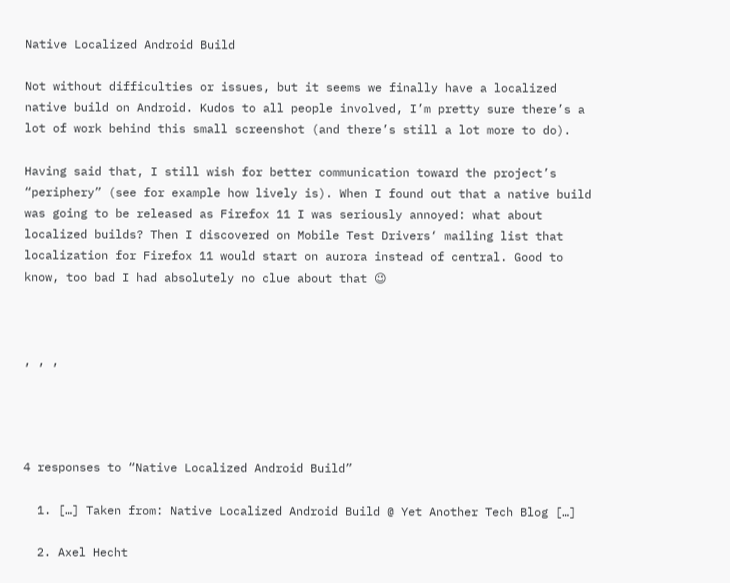Native Localized Android Build

Not without difficulties or issues, but it seems we finally have a localized native build on Android. Kudos to all people involved, I’m pretty sure there’s a lot of work behind this small screenshot (and there’s still a lot more to do).

Having said that, I still wish for better communication toward the project’s “periphery” (see for example how lively is). When I found out that a native build was going to be released as Firefox 11 I was seriously annoyed: what about localized builds? Then I discovered on Mobile Test Drivers‘ mailing list that localization for Firefox 11 would start on aurora instead of central. Good to know, too bad I had absolutely no clue about that 😉



, , ,




4 responses to “Native Localized Android Build”

  1. […] Taken from: Native Localized Android Build @ Yet Another Tech Blog […]

  2. Axel Hecht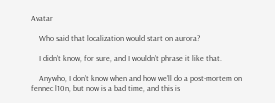Avatar

    Who said that localization would start on aurora?

    I didn’t know, for sure, and I wouldn’t phrase it like that.

    Anywho, I don’t know when and how we’ll do a post-mortem on fennec l10n, but now is a bad time, and this is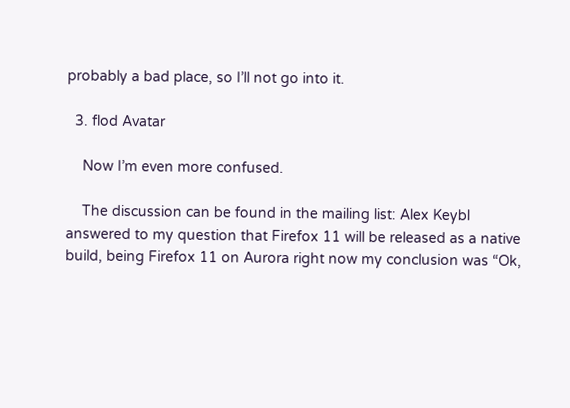probably a bad place, so I’ll not go into it.

  3. flod Avatar

    Now I’m even more confused.

    The discussion can be found in the mailing list: Alex Keybl answered to my question that Firefox 11 will be released as a native build, being Firefox 11 on Aurora right now my conclusion was “Ok,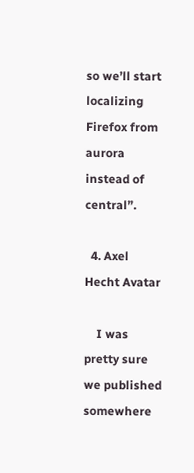so we’ll start localizing Firefox from aurora instead of central”.

  4. Axel Hecht Avatar

    I was pretty sure we published somewhere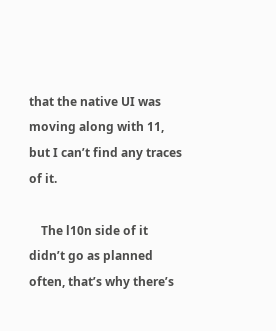that the native UI was moving along with 11, but I can’t find any traces of it.

    The l10n side of it didn’t go as planned often, that’s why there’s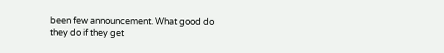been few announcement. What good do they do if they get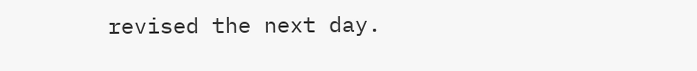revised the next day.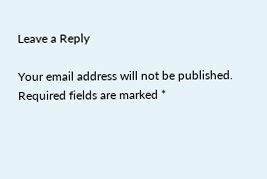Leave a Reply

Your email address will not be published. Required fields are marked *